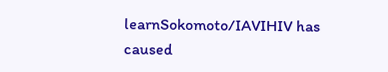learnSokomoto/IAVIHIV has caused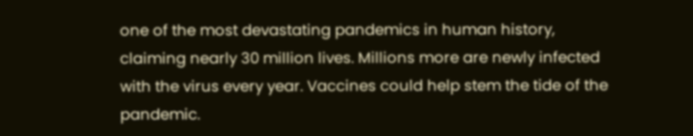one of the most devastating pandemics in human history, claiming nearly 30 million lives. Millions more are newly infected with the virus every year. Vaccines could help stem the tide of the pandemic.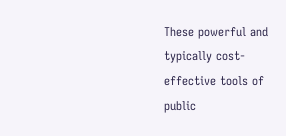These powerful and typically cost-effective tools of public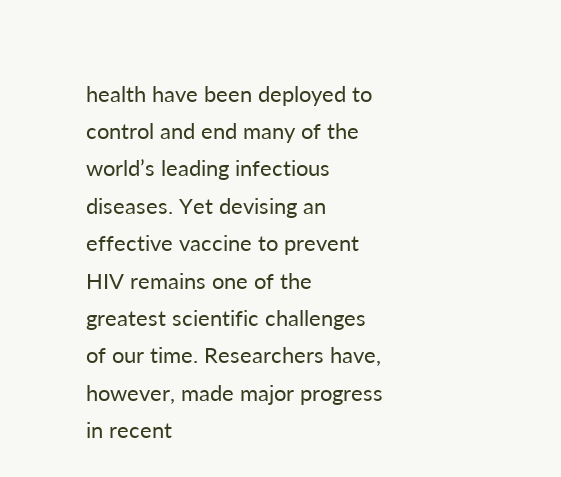health have been deployed to control and end many of the world’s leading infectious diseases. Yet devising an effective vaccine to prevent HIV remains one of the greatest scientific challenges of our time. Researchers have, however, made major progress in recent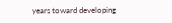years toward developing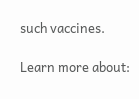such vaccines.

Learn more about: